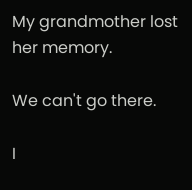My grandmother lost her memory.

We can't go there.

I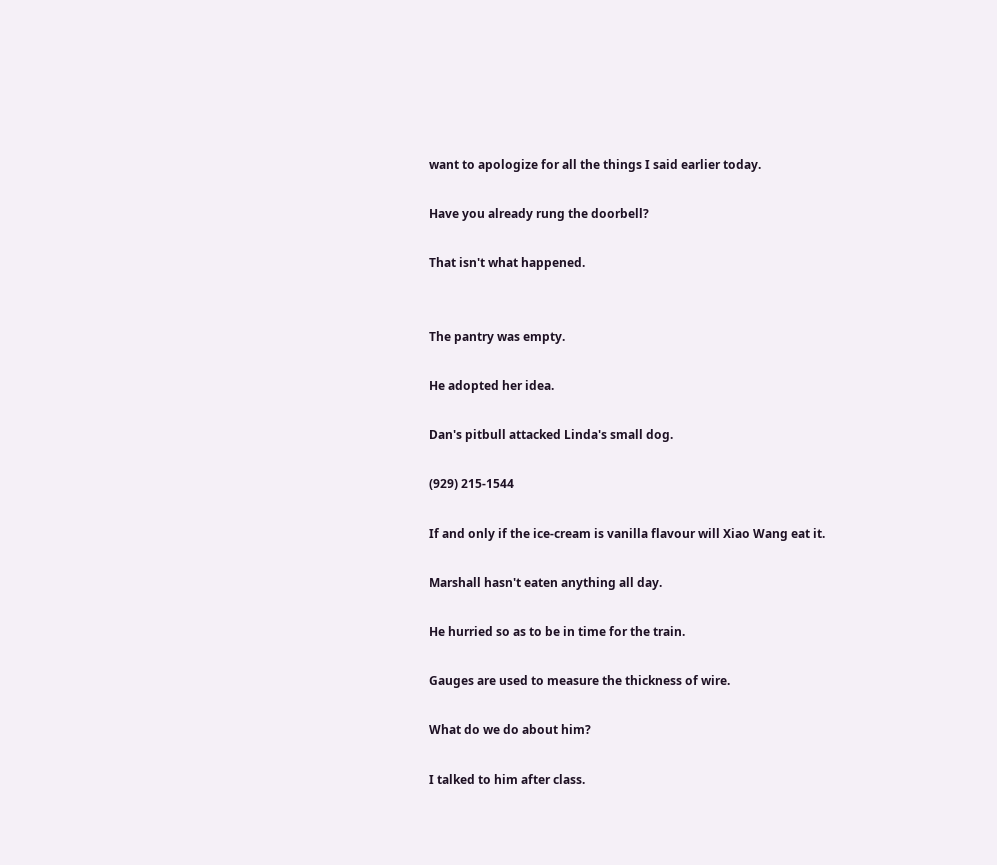want to apologize for all the things I said earlier today.

Have you already rung the doorbell?

That isn't what happened.


The pantry was empty.

He adopted her idea.

Dan's pitbull attacked Linda's small dog.

(929) 215-1544

If and only if the ice-cream is vanilla flavour will Xiao Wang eat it.

Marshall hasn't eaten anything all day.

He hurried so as to be in time for the train.

Gauges are used to measure the thickness of wire.

What do we do about him?

I talked to him after class.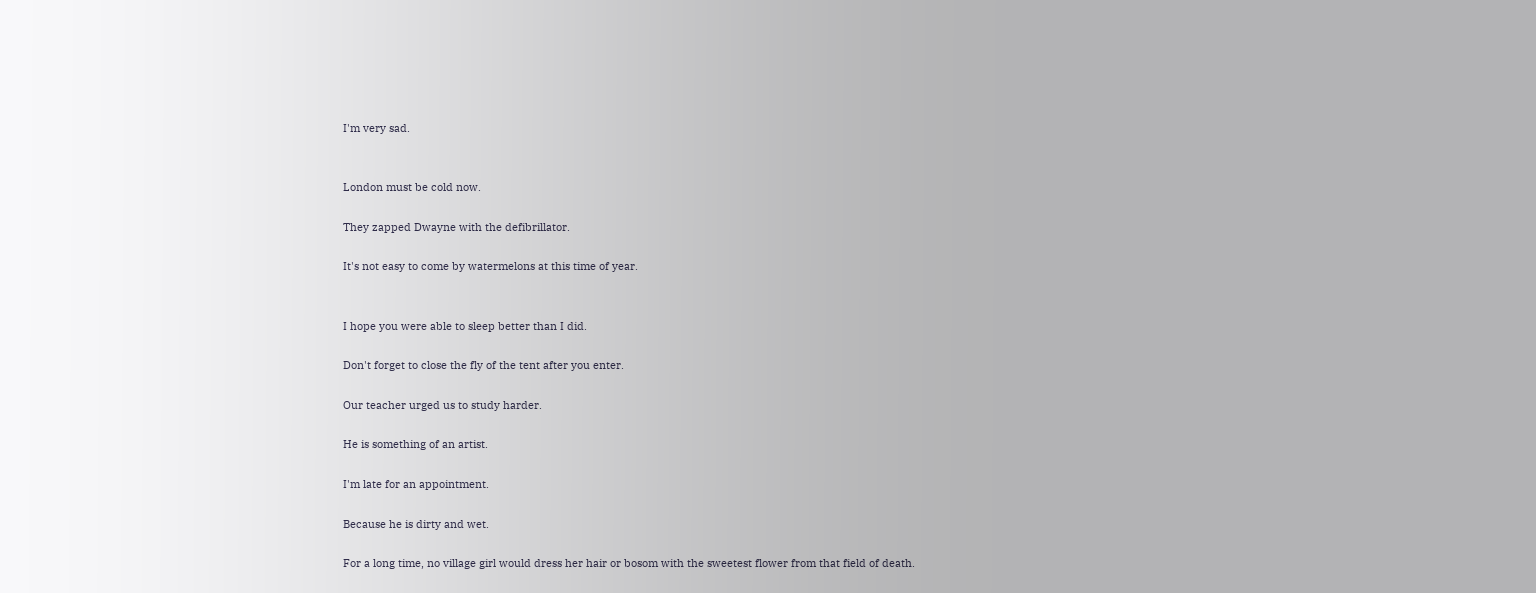I'm very sad.


London must be cold now.

They zapped Dwayne with the defibrillator.

It's not easy to come by watermelons at this time of year.


I hope you were able to sleep better than I did.

Don't forget to close the fly of the tent after you enter.

Our teacher urged us to study harder.

He is something of an artist.

I'm late for an appointment.

Because he is dirty and wet.

For a long time, no village girl would dress her hair or bosom with the sweetest flower from that field of death.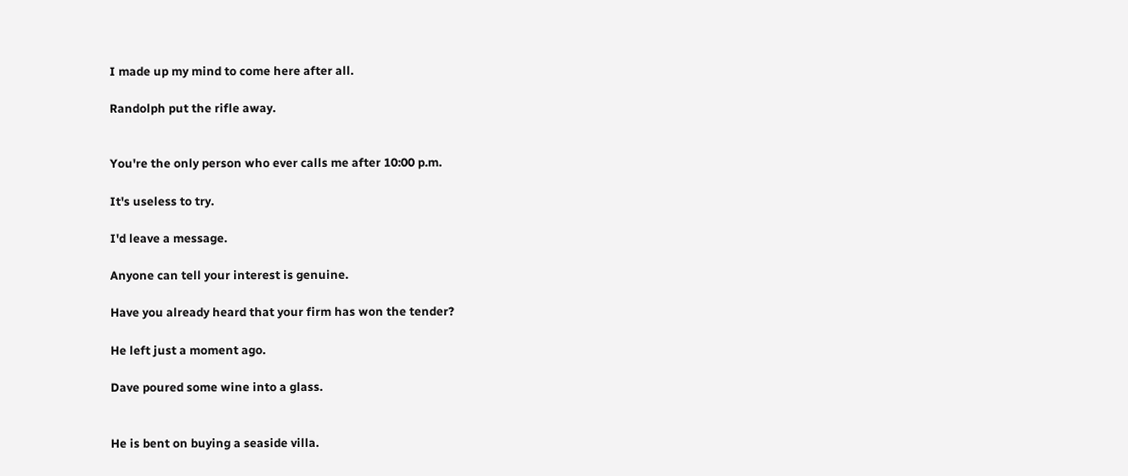I made up my mind to come here after all.

Randolph put the rifle away.


You're the only person who ever calls me after 10:00 p.m.

It's useless to try.

I'd leave a message.

Anyone can tell your interest is genuine.

Have you already heard that your firm has won the tender?

He left just a moment ago.

Dave poured some wine into a glass.


He is bent on buying a seaside villa.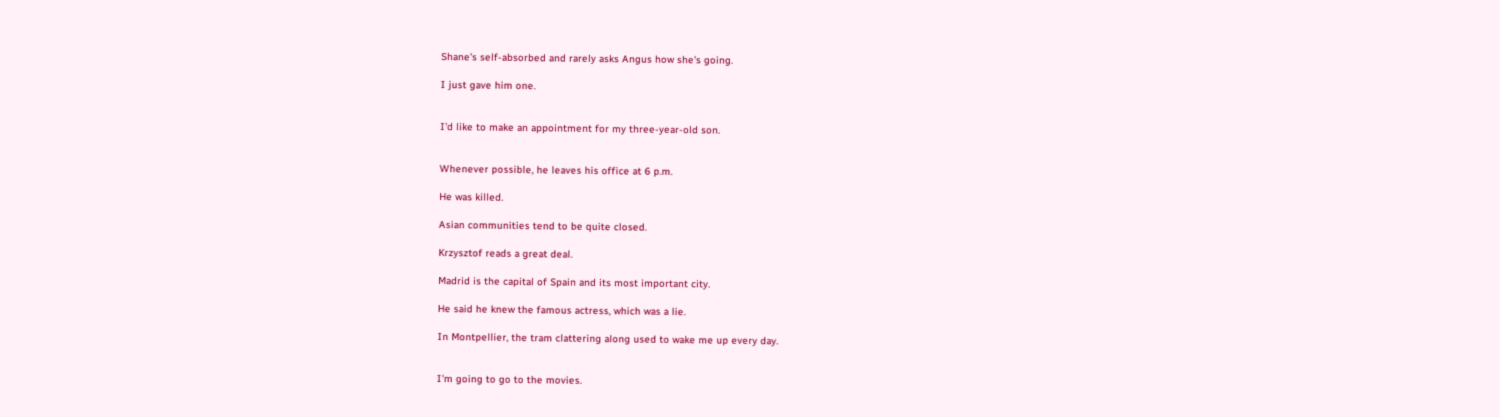Shane's self-absorbed and rarely asks Angus how she's going.

I just gave him one.


I'd like to make an appointment for my three-year-old son.


Whenever possible, he leaves his office at 6 p.m.

He was killed.

Asian communities tend to be quite closed.

Krzysztof reads a great deal.

Madrid is the capital of Spain and its most important city.

He said he knew the famous actress, which was a lie.

In Montpellier, the tram clattering along used to wake me up every day.


I'm going to go to the movies.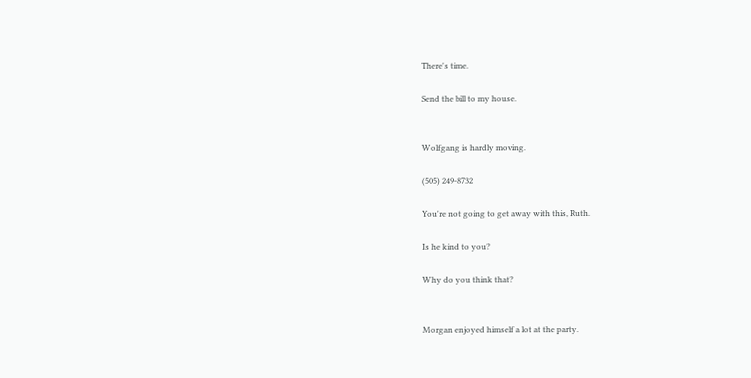There's time.

Send the bill to my house.


Wolfgang is hardly moving.

(505) 249-8732

You're not going to get away with this, Ruth.

Is he kind to you?

Why do you think that?


Morgan enjoyed himself a lot at the party.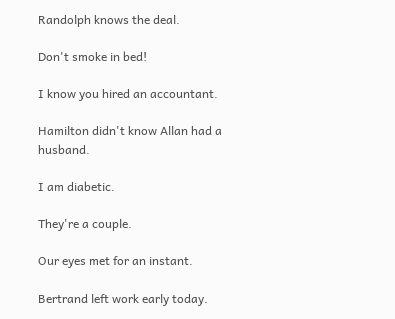Randolph knows the deal.

Don't smoke in bed!

I know you hired an accountant.

Hamilton didn't know Allan had a husband.

I am diabetic.

They're a couple.

Our eyes met for an instant.

Bertrand left work early today.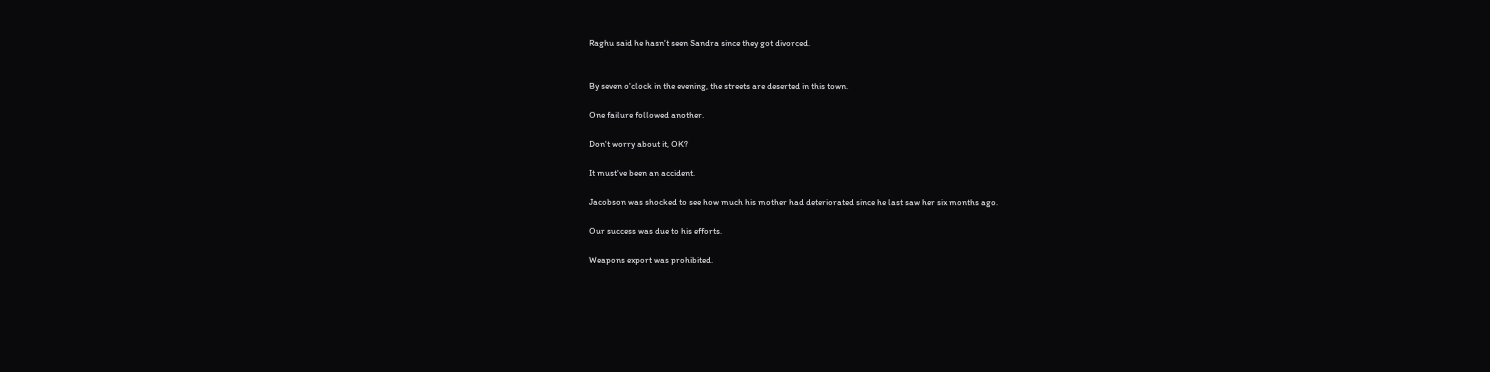Raghu said he hasn't seen Sandra since they got divorced.


By seven o'clock in the evening, the streets are deserted in this town.

One failure followed another.

Don't worry about it, OK?

It must've been an accident.

Jacobson was shocked to see how much his mother had deteriorated since he last saw her six months ago.

Our success was due to his efforts.

Weapons export was prohibited.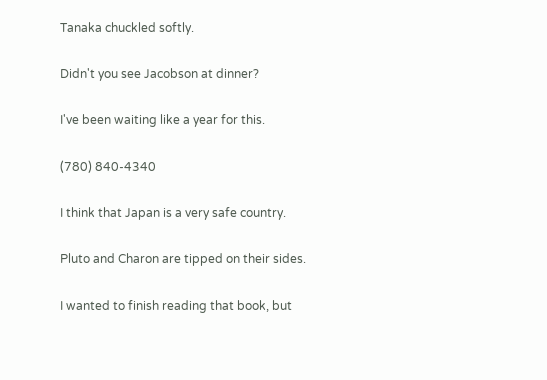Tanaka chuckled softly.

Didn't you see Jacobson at dinner?

I've been waiting like a year for this.

(780) 840-4340

I think that Japan is a very safe country.

Pluto and Charon are tipped on their sides.

I wanted to finish reading that book, but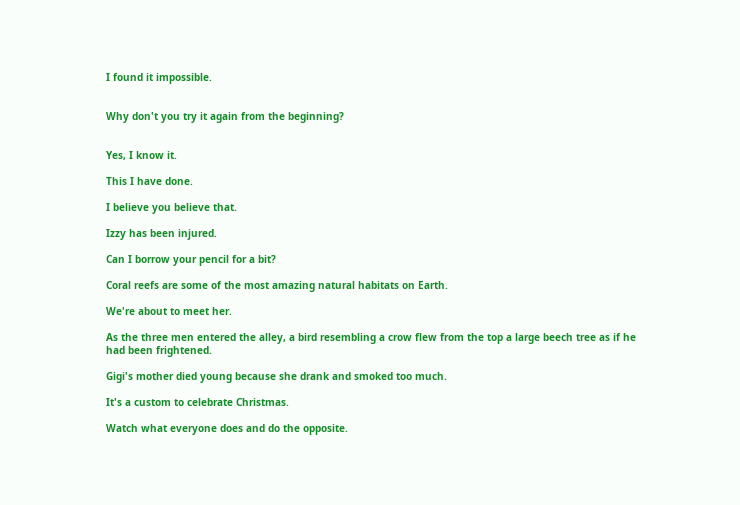I found it impossible.


Why don't you try it again from the beginning?


Yes, I know it.

This I have done.

I believe you believe that.

Izzy has been injured.

Can I borrow your pencil for a bit?

Coral reefs are some of the most amazing natural habitats on Earth.

We're about to meet her.

As the three men entered the alley, a bird resembling a crow flew from the top a large beech tree as if he had been frightened.

Gigi's mother died young because she drank and smoked too much.

It's a custom to celebrate Christmas.

Watch what everyone does and do the opposite.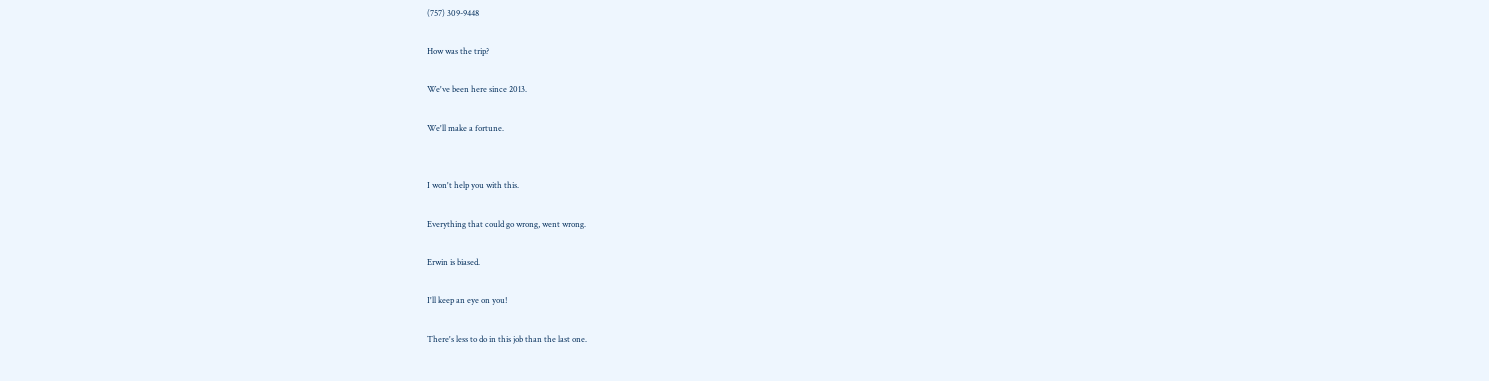(757) 309-9448

How was the trip?

We've been here since 2013.

We'll make a fortune.


I won't help you with this.

Everything that could go wrong, went wrong.

Erwin is biased.

I'll keep an eye on you!

There's less to do in this job than the last one.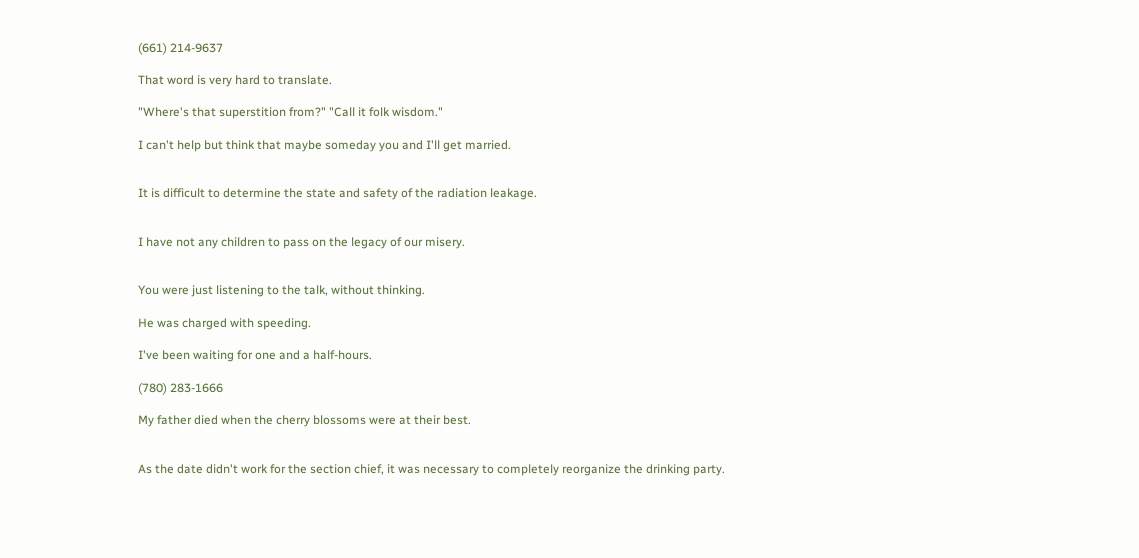(661) 214-9637

That word is very hard to translate.

"Where's that superstition from?" "Call it folk wisdom."

I can't help but think that maybe someday you and I'll get married.


It is difficult to determine the state and safety of the radiation leakage.


I have not any children to pass on the legacy of our misery.


You were just listening to the talk, without thinking.

He was charged with speeding.

I've been waiting for one and a half-hours.

(780) 283-1666

My father died when the cherry blossoms were at their best.


As the date didn't work for the section chief, it was necessary to completely reorganize the drinking party.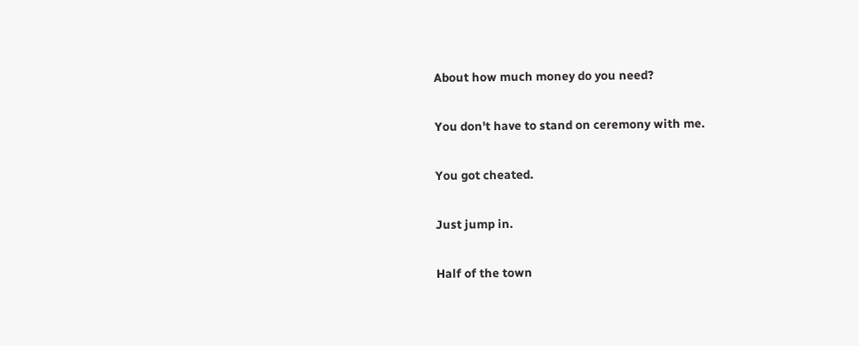About how much money do you need?

You don't have to stand on ceremony with me.

You got cheated.

Just jump in.

Half of the town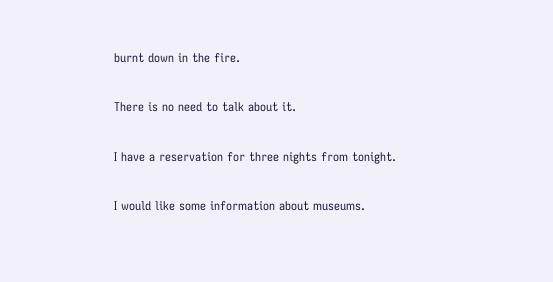burnt down in the fire.

There is no need to talk about it.

I have a reservation for three nights from tonight.

I would like some information about museums.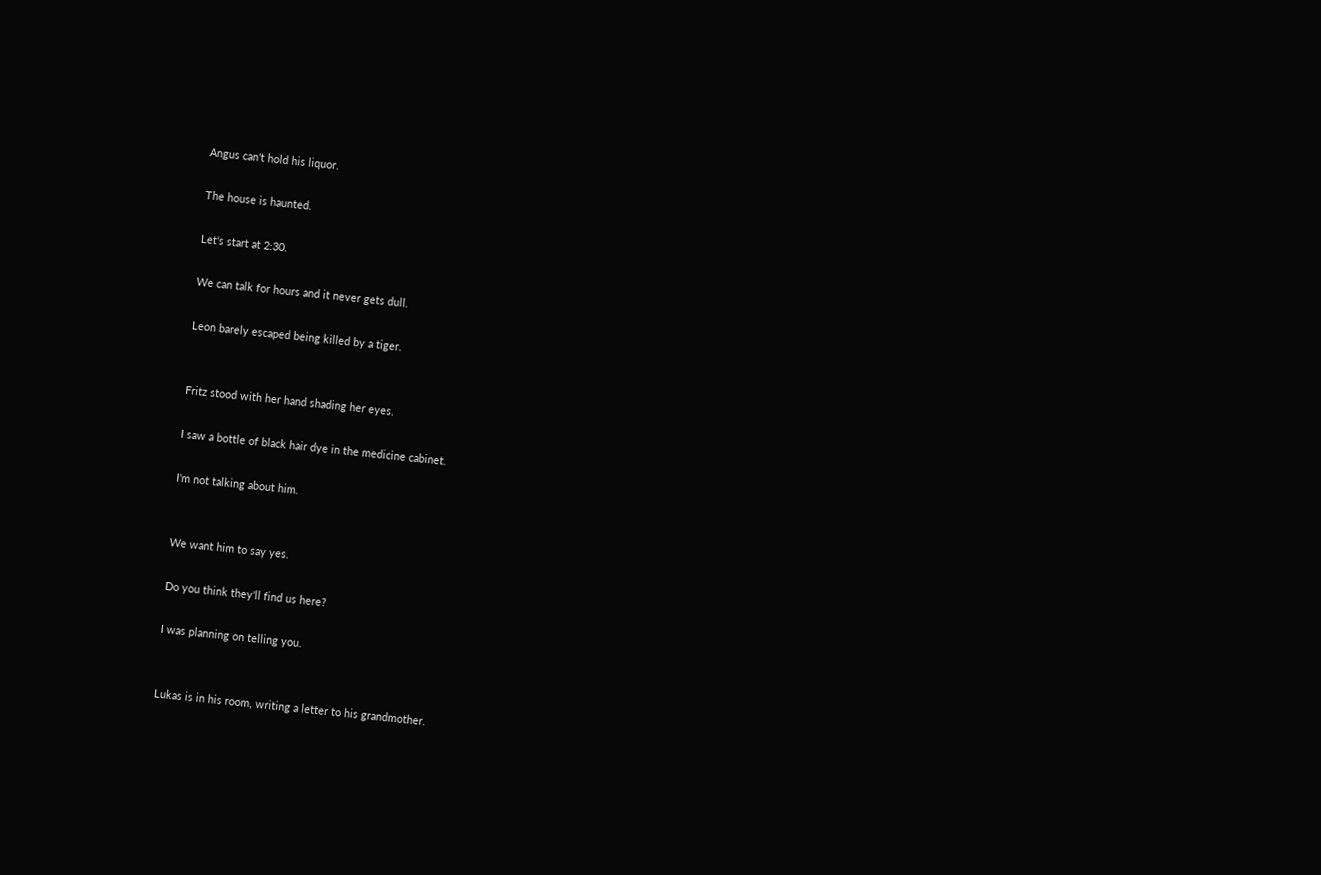Angus can't hold his liquor.

The house is haunted.

Let's start at 2:30.

We can talk for hours and it never gets dull.

Leon barely escaped being killed by a tiger.


Fritz stood with her hand shading her eyes.

I saw a bottle of black hair dye in the medicine cabinet.

I'm not talking about him.


We want him to say yes.

Do you think they'll find us here?

I was planning on telling you.


Lukas is in his room, writing a letter to his grandmother.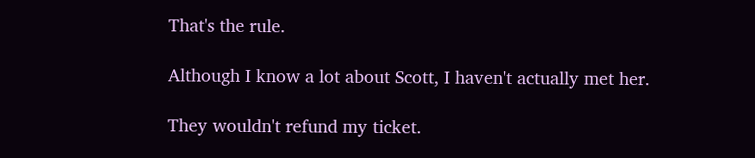That's the rule.

Although I know a lot about Scott, I haven't actually met her.

They wouldn't refund my ticket.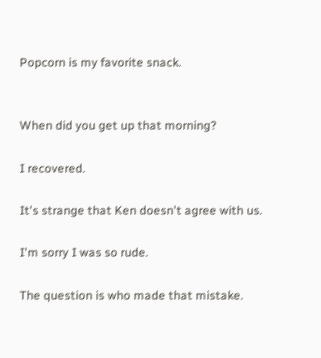Popcorn is my favorite snack.


When did you get up that morning?

I recovered.

It's strange that Ken doesn't agree with us.

I'm sorry I was so rude.

The question is who made that mistake.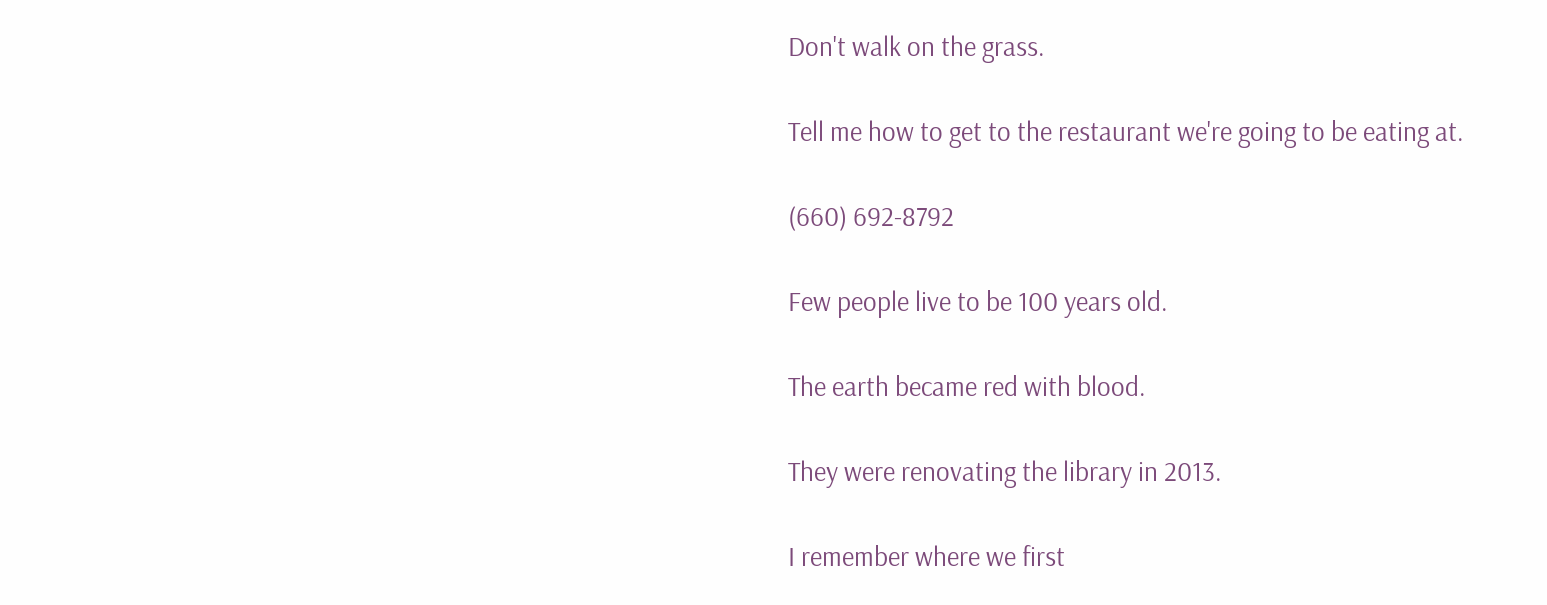Don't walk on the grass.

Tell me how to get to the restaurant we're going to be eating at.

(660) 692-8792

Few people live to be 100 years old.

The earth became red with blood.

They were renovating the library in 2013.

I remember where we first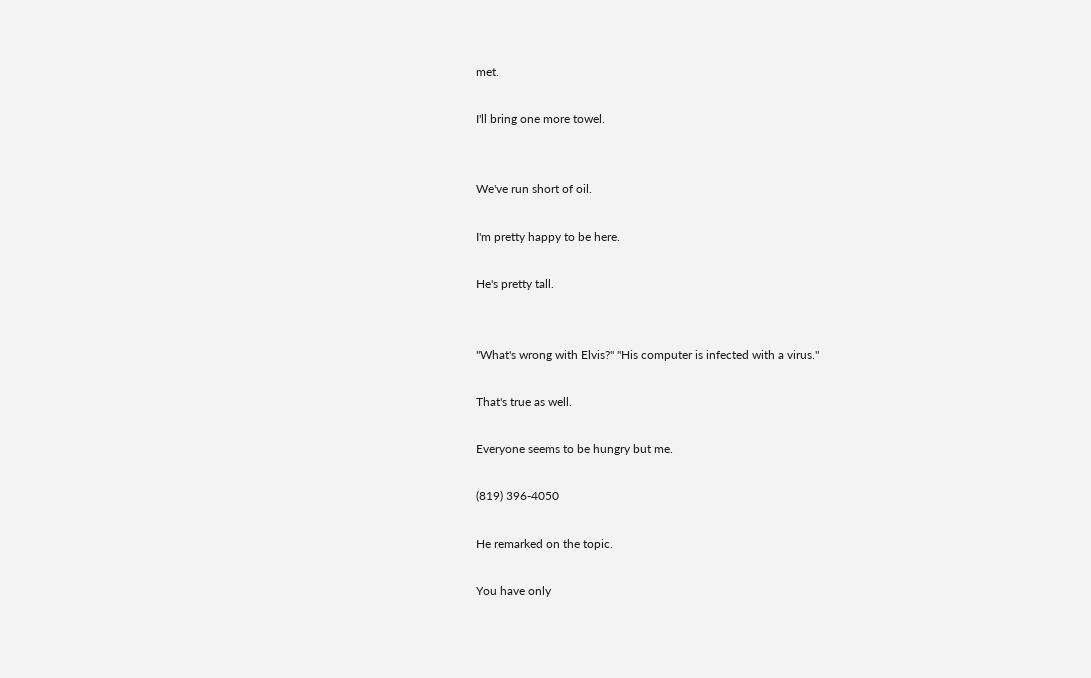met.

I'll bring one more towel.


We've run short of oil.

I'm pretty happy to be here.

He's pretty tall.


"What's wrong with Elvis?" "His computer is infected with a virus."

That's true as well.

Everyone seems to be hungry but me.

(819) 396-4050

He remarked on the topic.

You have only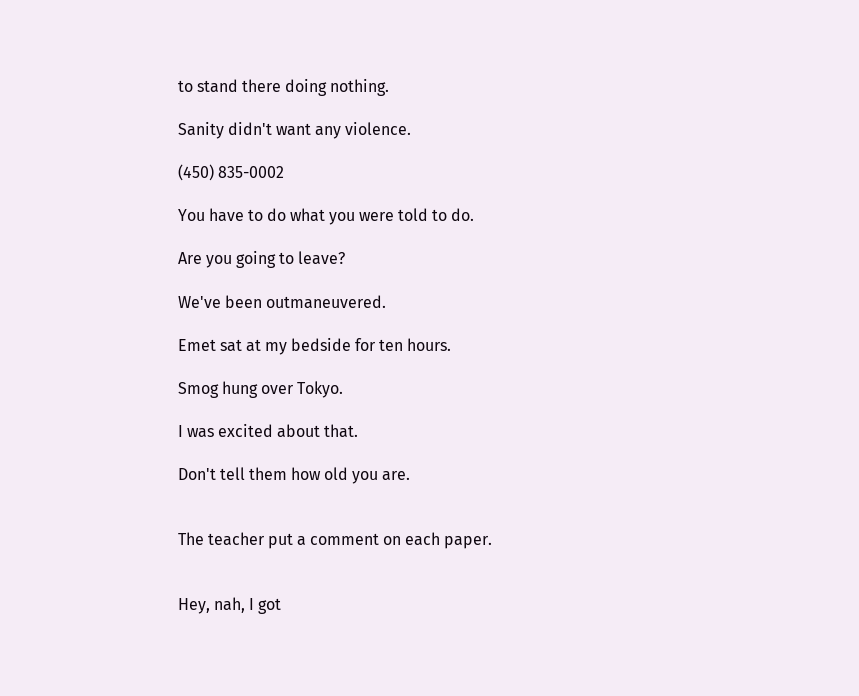to stand there doing nothing.

Sanity didn't want any violence.

(450) 835-0002

You have to do what you were told to do.

Are you going to leave?

We've been outmaneuvered.

Emet sat at my bedside for ten hours.

Smog hung over Tokyo.

I was excited about that.

Don't tell them how old you are.


The teacher put a comment on each paper.


Hey, nah, I got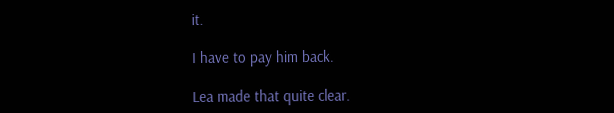it.

I have to pay him back.

Lea made that quite clear.